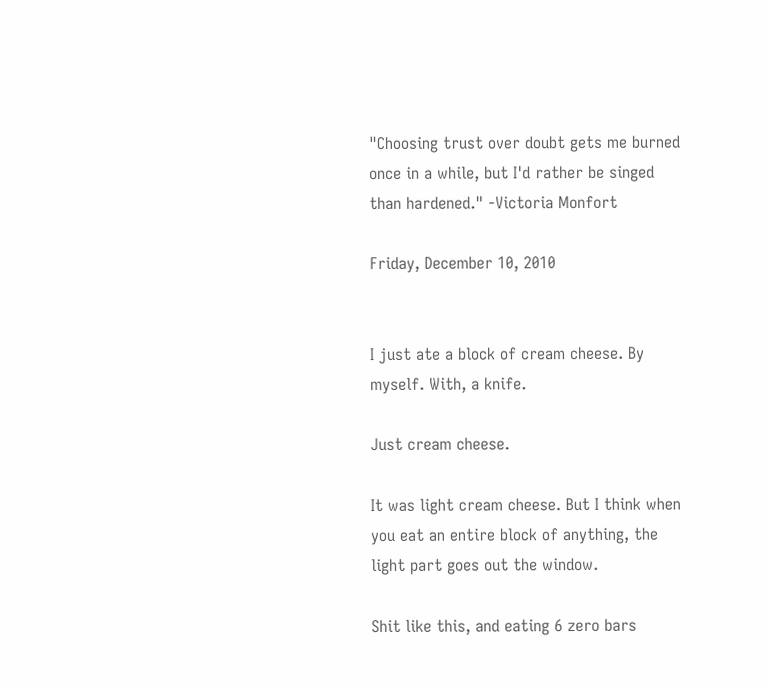"Choosing trust over doubt gets me burned once in a while, but I'd rather be singed than hardened." -Victoria Monfort

Friday, December 10, 2010


I just ate a block of cream cheese. By myself. With, a knife.

Just cream cheese.

It was light cream cheese. But I think when you eat an entire block of anything, the light part goes out the window.

Shit like this, and eating 6 zero bars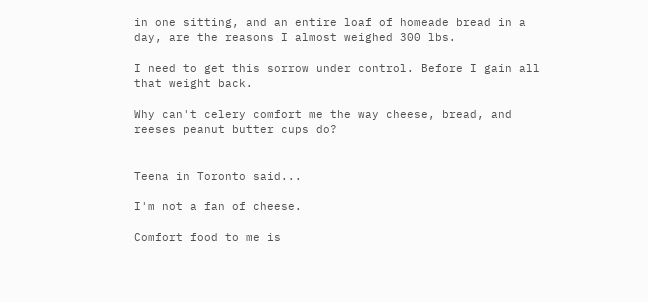in one sitting, and an entire loaf of homeade bread in a day, are the reasons I almost weighed 300 lbs.

I need to get this sorrow under control. Before I gain all that weight back.

Why can't celery comfort me the way cheese, bread, and reeses peanut butter cups do?


Teena in Toronto said...

I'm not a fan of cheese.

Comfort food to me is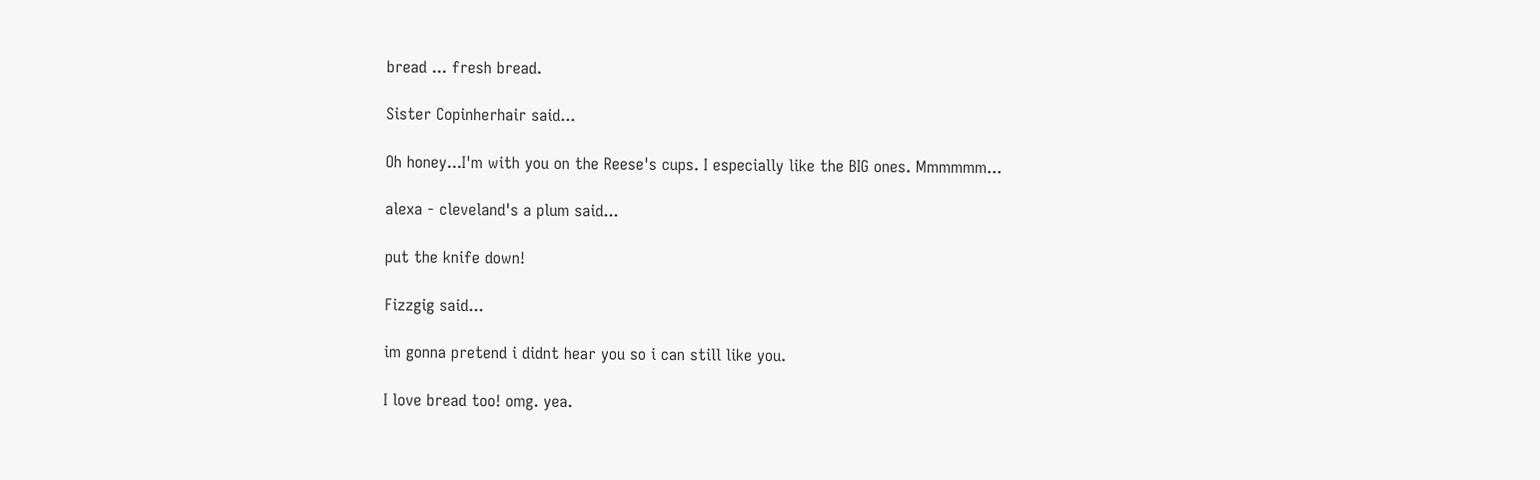bread ... fresh bread.

Sister Copinherhair said...

Oh honey...I'm with you on the Reese's cups. I especially like the BIG ones. Mmmmmm...

alexa - cleveland's a plum said...

put the knife down!

Fizzgig said...

im gonna pretend i didnt hear you so i can still like you.

I love bread too! omg. yea.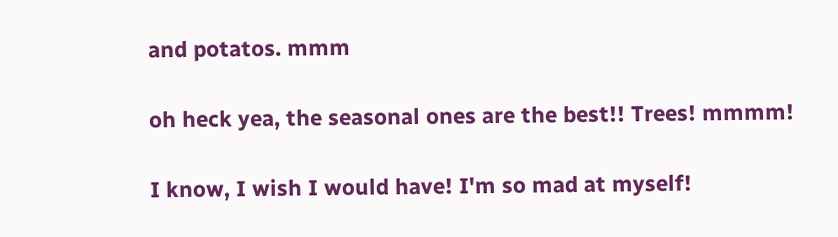and potatos. mmm

oh heck yea, the seasonal ones are the best!! Trees! mmmm!

I know, I wish I would have! I'm so mad at myself!